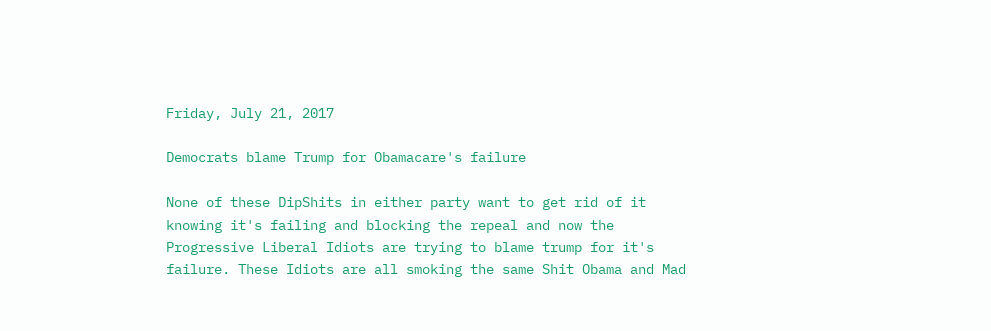Friday, July 21, 2017

Democrats blame Trump for Obamacare's failure

None of these DipShits in either party want to get rid of it knowing it's failing and blocking the repeal and now the  Progressive Liberal Idiots are trying to blame trump for it's failure. These Idiots are all smoking the same Shit Obama and Mad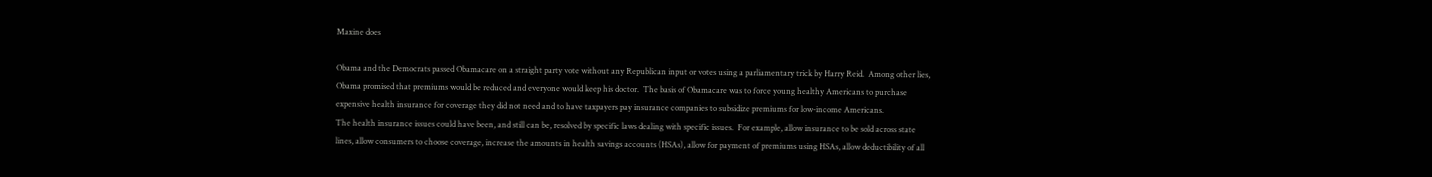Maxine does

Obama and the Democrats passed Obamacare on a straight party vote without any Republican input or votes using a parliamentary trick by Harry Reid.  Among other lies, Obama promised that premiums would be reduced and everyone would keep his doctor.  The basis of Obamacare was to force young healthy Americans to purchase expensive health insurance for coverage they did not need and to have taxpayers pay insurance companies to subsidize premiums for low-income Americans.
The health insurance issues could have been, and still can be, resolved by specific laws dealing with specific issues.  For example, allow insurance to be sold across state lines, allow consumers to choose coverage, increase the amounts in health savings accounts (HSAs), allow for payment of premiums using HSAs, allow deductibility of all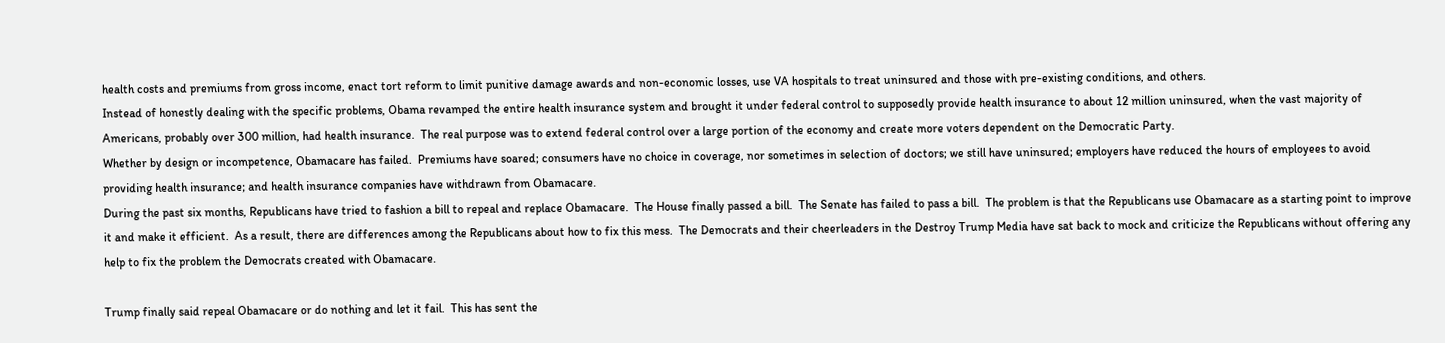health costs and premiums from gross income, enact tort reform to limit punitive damage awards and non-economic losses, use VA hospitals to treat uninsured and those with pre-existing conditions, and others.
Instead of honestly dealing with the specific problems, Obama revamped the entire health insurance system and brought it under federal control to supposedly provide health insurance to about 12 million uninsured, when the vast majority of Americans, probably over 300 million, had health insurance.  The real purpose was to extend federal control over a large portion of the economy and create more voters dependent on the Democratic Party.
Whether by design or incompetence, Obamacare has failed.  Premiums have soared; consumers have no choice in coverage, nor sometimes in selection of doctors; we still have uninsured; employers have reduced the hours of employees to avoid providing health insurance; and health insurance companies have withdrawn from Obamacare.
During the past six months, Republicans have tried to fashion a bill to repeal and replace Obamacare.  The House finally passed a bill.  The Senate has failed to pass a bill.  The problem is that the Republicans use Obamacare as a starting point to improve it and make it efficient.  As a result, there are differences among the Republicans about how to fix this mess.  The Democrats and their cheerleaders in the Destroy Trump Media have sat back to mock and criticize the Republicans without offering any help to fix the problem the Democrats created with Obamacare.

Trump finally said repeal Obamacare or do nothing and let it fail.  This has sent the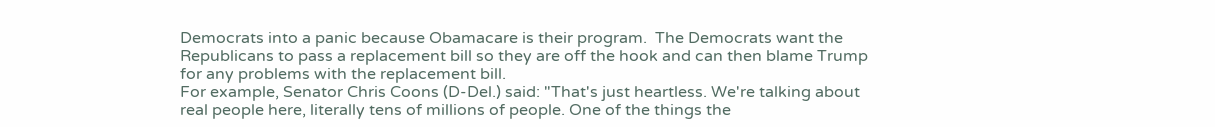Democrats into a panic because Obamacare is their program.  The Democrats want the Republicans to pass a replacement bill so they are off the hook and can then blame Trump for any problems with the replacement bill.
For example, Senator Chris Coons (D-Del.) said: "That's just heartless. We're talking about real people here, literally tens of millions of people. One of the things the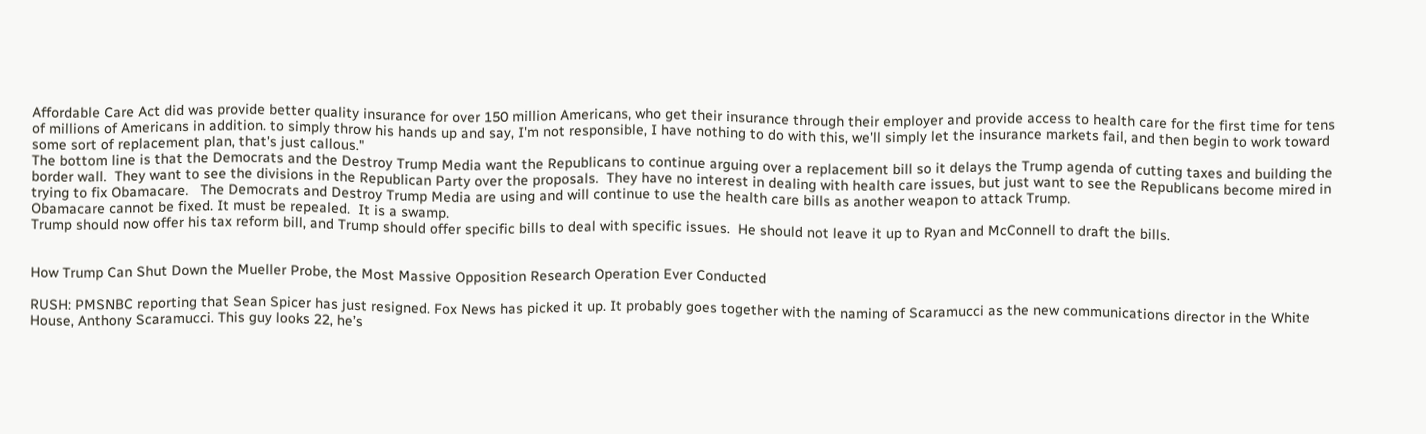Affordable Care Act did was provide better quality insurance for over 150 million Americans, who get their insurance through their employer and provide access to health care for the first time for tens of millions of Americans in addition. to simply throw his hands up and say, I'm not responsible, I have nothing to do with this, we'll simply let the insurance markets fail, and then begin to work toward some sort of replacement plan, that's just callous."
The bottom line is that the Democrats and the Destroy Trump Media want the Republicans to continue arguing over a replacement bill so it delays the Trump agenda of cutting taxes and building the border wall.  They want to see the divisions in the Republican Party over the proposals.  They have no interest in dealing with health care issues, but just want to see the Republicans become mired in trying to fix Obamacare.   The Democrats and Destroy Trump Media are using and will continue to use the health care bills as another weapon to attack Trump.
Obamacare cannot be fixed. It must be repealed.  It is a swamp.
Trump should now offer his tax reform bill, and Trump should offer specific bills to deal with specific issues.  He should not leave it up to Ryan and McConnell to draft the bills.


How Trump Can Shut Down the Mueller Probe, the Most Massive Opposition Research Operation Ever Conducted

RUSH: PMSNBC reporting that Sean Spicer has just resigned. Fox News has picked it up. It probably goes together with the naming of Scaramucci as the new communications director in the White House, Anthony Scaramucci. This guy looks 22, he’s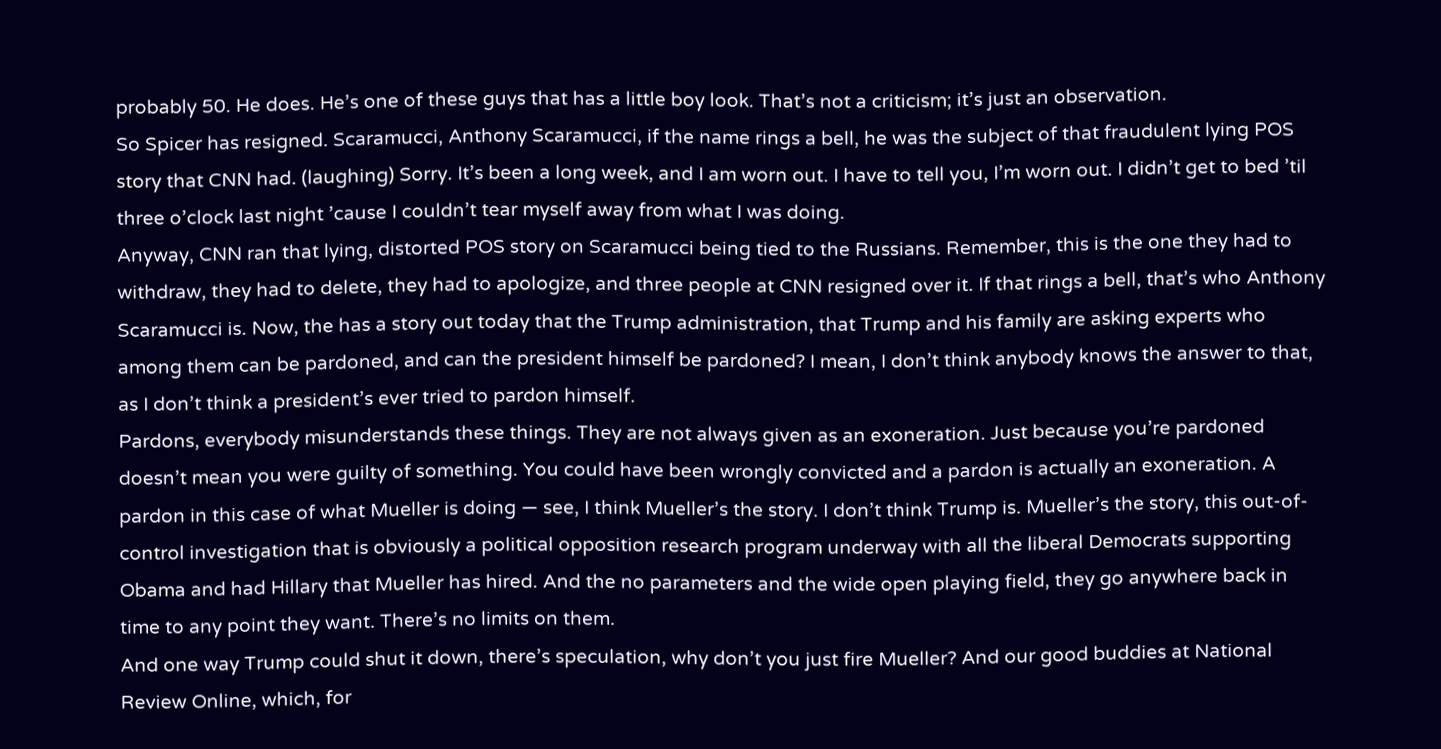probably 50. He does. He’s one of these guys that has a little boy look. That’s not a criticism; it’s just an observation.
So Spicer has resigned. Scaramucci, Anthony Scaramucci, if the name rings a bell, he was the subject of that fraudulent lying POS story that CNN had. (laughing) Sorry. It’s been a long week, and I am worn out. I have to tell you, I’m worn out. I didn’t get to bed ’til three o’clock last night ’cause I couldn’t tear myself away from what I was doing.
Anyway, CNN ran that lying, distorted POS story on Scaramucci being tied to the Russians. Remember, this is the one they had to withdraw, they had to delete, they had to apologize, and three people at CNN resigned over it. If that rings a bell, that’s who Anthony Scaramucci is. Now, the has a story out today that the Trump administration, that Trump and his family are asking experts who among them can be pardoned, and can the president himself be pardoned? I mean, I don’t think anybody knows the answer to that, as I don’t think a president’s ever tried to pardon himself.
Pardons, everybody misunderstands these things. They are not always given as an exoneration. Just because you’re pardoned doesn’t mean you were guilty of something. You could have been wrongly convicted and a pardon is actually an exoneration. A pardon in this case of what Mueller is doing — see, I think Mueller’s the story. I don’t think Trump is. Mueller’s the story, this out-of-control investigation that is obviously a political opposition research program underway with all the liberal Democrats supporting Obama and had Hillary that Mueller has hired. And the no parameters and the wide open playing field, they go anywhere back in time to any point they want. There’s no limits on them.
And one way Trump could shut it down, there’s speculation, why don’t you just fire Mueller? And our good buddies at National Review Online, which, for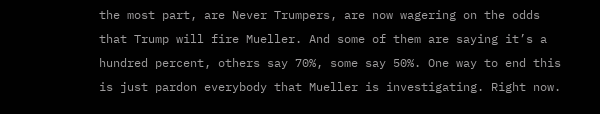the most part, are Never Trumpers, are now wagering on the odds that Trump will fire Mueller. And some of them are saying it’s a hundred percent, others say 70%, some say 50%. One way to end this is just pardon everybody that Mueller is investigating. Right now.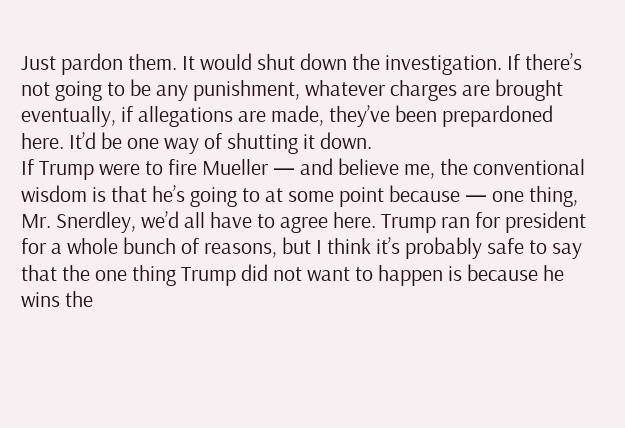Just pardon them. It would shut down the investigation. If there’s not going to be any punishment, whatever charges are brought eventually, if allegations are made, they’ve been prepardoned here. It’d be one way of shutting it down.
If Trump were to fire Mueller — and believe me, the conventional wisdom is that he’s going to at some point because — one thing, Mr. Snerdley, we’d all have to agree here. Trump ran for president for a whole bunch of reasons, but I think it’s probably safe to say that the one thing Trump did not want to happen is because he wins the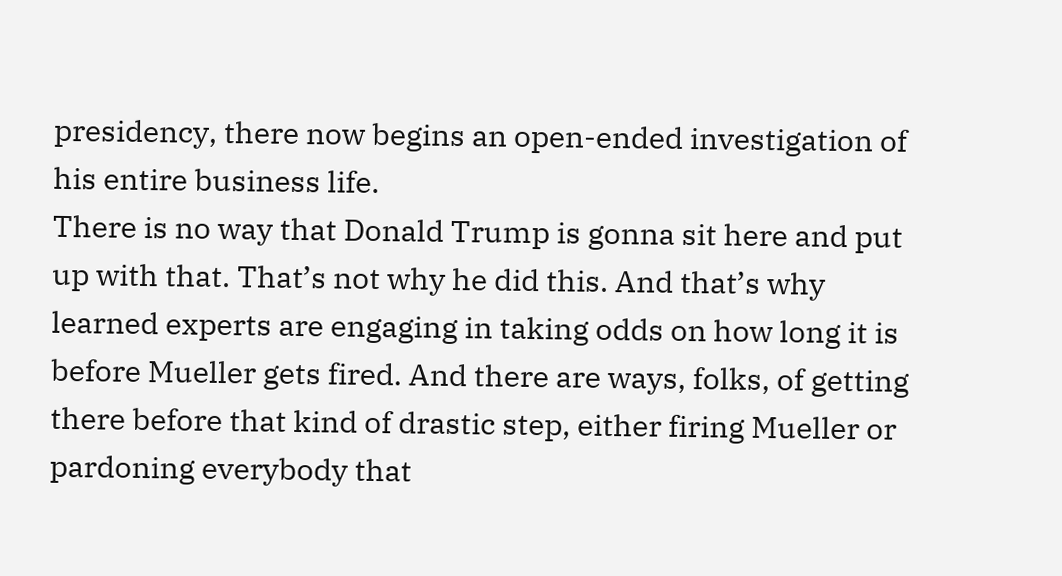presidency, there now begins an open-ended investigation of his entire business life.
There is no way that Donald Trump is gonna sit here and put up with that. That’s not why he did this. And that’s why learned experts are engaging in taking odds on how long it is before Mueller gets fired. And there are ways, folks, of getting there before that kind of drastic step, either firing Mueller or pardoning everybody that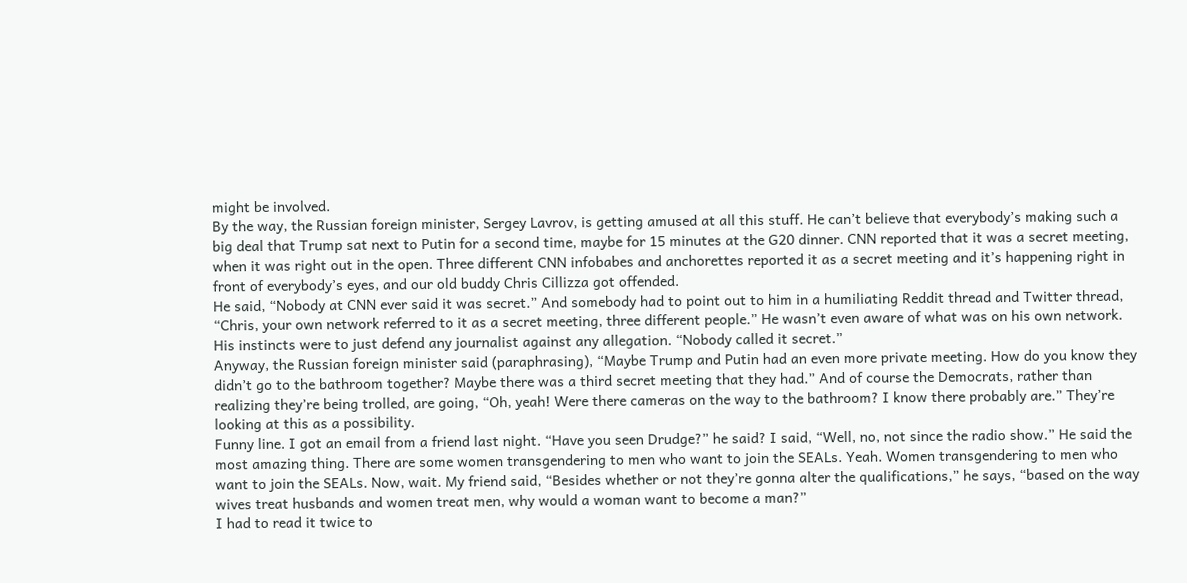might be involved.
By the way, the Russian foreign minister, Sergey Lavrov, is getting amused at all this stuff. He can’t believe that everybody’s making such a big deal that Trump sat next to Putin for a second time, maybe for 15 minutes at the G20 dinner. CNN reported that it was a secret meeting, when it was right out in the open. Three different CNN infobabes and anchorettes reported it as a secret meeting and it’s happening right in front of everybody’s eyes, and our old buddy Chris Cillizza got offended.
He said, “Nobody at CNN ever said it was secret.” And somebody had to point out to him in a humiliating Reddit thread and Twitter thread, “Chris, your own network referred to it as a secret meeting, three different people.” He wasn’t even aware of what was on his own network. His instincts were to just defend any journalist against any allegation. “Nobody called it secret.”
Anyway, the Russian foreign minister said (paraphrasing), “Maybe Trump and Putin had an even more private meeting. How do you know they didn’t go to the bathroom together? Maybe there was a third secret meeting that they had.” And of course the Democrats, rather than realizing they’re being trolled, are going, “Oh, yeah! Were there cameras on the way to the bathroom? I know there probably are.” They’re looking at this as a possibility.
Funny line. I got an email from a friend last night. “Have you seen Drudge?” he said? I said, “Well, no, not since the radio show.” He said the most amazing thing. There are some women transgendering to men who want to join the SEALs. Yeah. Women transgendering to men who want to join the SEALs. Now, wait. My friend said, “Besides whether or not they’re gonna alter the qualifications,” he says, “based on the way wives treat husbands and women treat men, why would a woman want to become a man?”
I had to read it twice to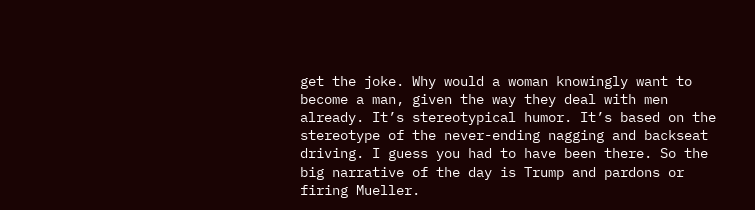get the joke. Why would a woman knowingly want to become a man, given the way they deal with men already. It’s stereotypical humor. It’s based on the stereotype of the never-ending nagging and backseat driving. I guess you had to have been there. So the big narrative of the day is Trump and pardons or firing Mueller.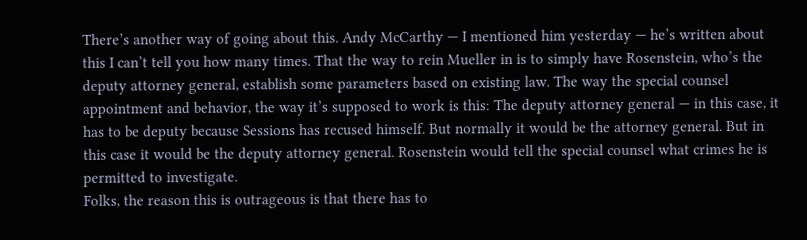There’s another way of going about this. Andy McCarthy — I mentioned him yesterday — he’s written about this I can’t tell you how many times. That the way to rein Mueller in is to simply have Rosenstein, who’s the deputy attorney general, establish some parameters based on existing law. The way the special counsel appointment and behavior, the way it’s supposed to work is this: The deputy attorney general — in this case, it has to be deputy because Sessions has recused himself. But normally it would be the attorney general. But in this case it would be the deputy attorney general. Rosenstein would tell the special counsel what crimes he is permitted to investigate.
Folks, the reason this is outrageous is that there has to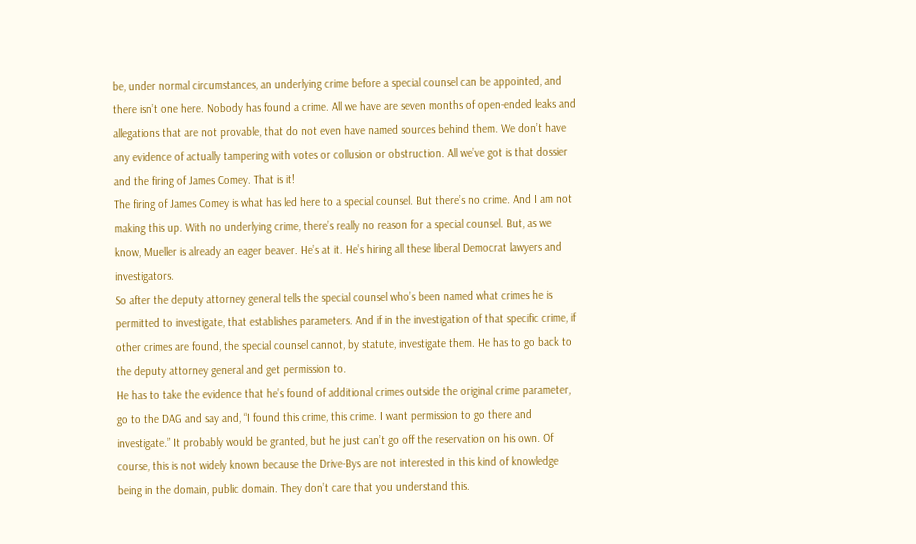be, under normal circumstances, an underlying crime before a special counsel can be appointed, and there isn’t one here. Nobody has found a crime. All we have are seven months of open-ended leaks and allegations that are not provable, that do not even have named sources behind them. We don’t have any evidence of actually tampering with votes or collusion or obstruction. All we’ve got is that dossier and the firing of James Comey. That is it!
The firing of James Comey is what has led here to a special counsel. But there’s no crime. And I am not making this up. With no underlying crime, there’s really no reason for a special counsel. But, as we know, Mueller is already an eager beaver. He’s at it. He’s hiring all these liberal Democrat lawyers and investigators.
So after the deputy attorney general tells the special counsel who’s been named what crimes he is permitted to investigate, that establishes parameters. And if in the investigation of that specific crime, if other crimes are found, the special counsel cannot, by statute, investigate them. He has to go back to the deputy attorney general and get permission to.
He has to take the evidence that he’s found of additional crimes outside the original crime parameter, go to the DAG and say and, “I found this crime, this crime. I want permission to go there and investigate.” It probably would be granted, but he just can’t go off the reservation on his own. Of course, this is not widely known because the Drive-Bys are not interested in this kind of knowledge being in the domain, public domain. They don’t care that you understand this.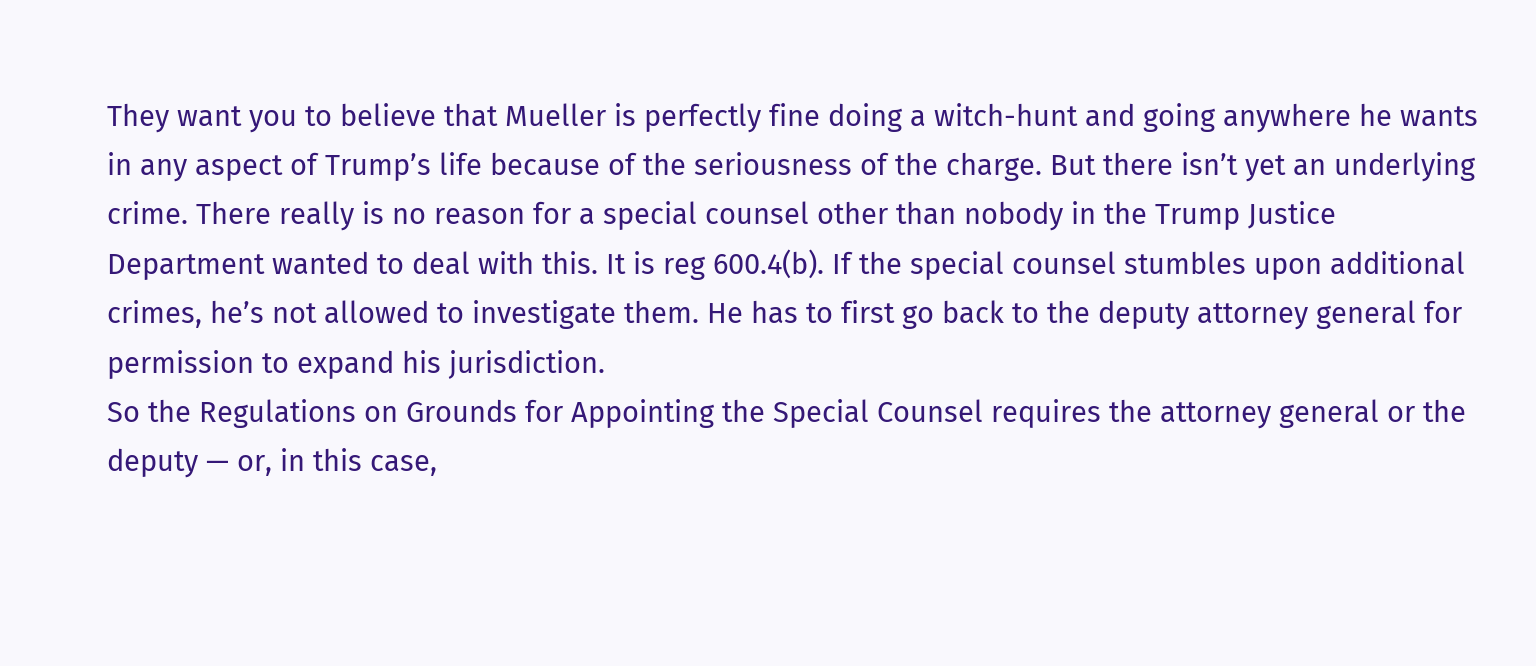They want you to believe that Mueller is perfectly fine doing a witch-hunt and going anywhere he wants in any aspect of Trump’s life because of the seriousness of the charge. But there isn’t yet an underlying crime. There really is no reason for a special counsel other than nobody in the Trump Justice Department wanted to deal with this. It is reg 600.4(b). If the special counsel stumbles upon additional crimes, he’s not allowed to investigate them. He has to first go back to the deputy attorney general for permission to expand his jurisdiction.
So the Regulations on Grounds for Appointing the Special Counsel requires the attorney general or the deputy — or, in this case,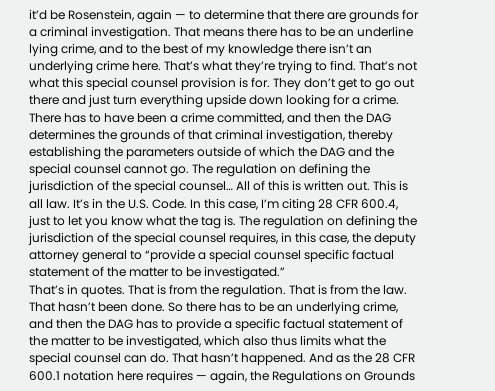it’d be Rosenstein, again — to determine that there are grounds for a criminal investigation. That means there has to be an underline lying crime, and to the best of my knowledge there isn’t an underlying crime here. That’s what they’re trying to find. That’s not what this special counsel provision is for. They don’t get to go out there and just turn everything upside down looking for a crime.
There has to have been a crime committed, and then the DAG determines the grounds of that criminal investigation, thereby establishing the parameters outside of which the DAG and the special counsel cannot go. The regulation on defining the jurisdiction of the special counsel… All of this is written out. This is all law. It’s in the U.S. Code. In this case, I’m citing 28 CFR 600.4, just to let you know what the tag is. The regulation on defining the jurisdiction of the special counsel requires, in this case, the deputy attorney general to “provide a special counsel specific factual statement of the matter to be investigated.”
That’s in quotes. That is from the regulation. That is from the law. That hasn’t been done. So there has to be an underlying crime, and then the DAG has to provide a specific factual statement of the matter to be investigated, which also thus limits what the special counsel can do. That hasn’t happened. And as the 28 CFR 600.1 notation here requires — again, the Regulations on Grounds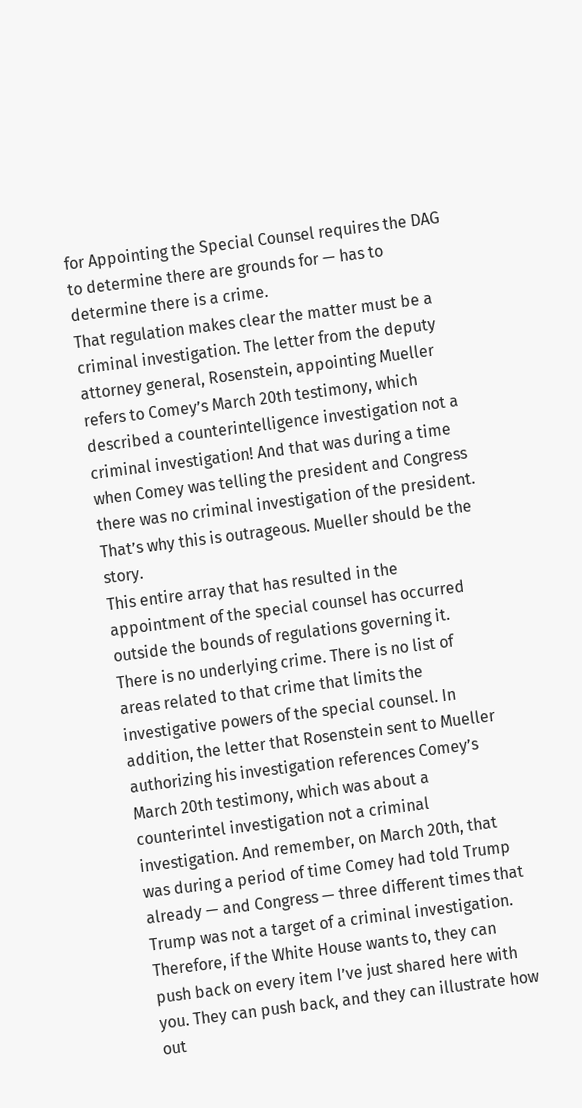for Appointing the Special Counsel requires the DAG to determine there are grounds for — has to determine there is a crime.
That regulation makes clear the matter must be a criminal investigation. The letter from the deputy attorney general, Rosenstein, appointing Mueller refers to Comey’s March 20th testimony, which described a counterintelligence investigation not a criminal investigation! And that was during a time when Comey was telling the president and Congress there was no criminal investigation of the president. That’s why this is outrageous. Mueller should be the story.
This entire array that has resulted in the appointment of the special counsel has occurred outside the bounds of regulations governing it. There is no underlying crime. There is no list of areas related to that crime that limits the investigative powers of the special counsel. In addition, the letter that Rosenstein sent to Mueller authorizing his investigation references Comey’s March 20th testimony, which was about a counterintel investigation not a criminal investigation. And remember, on March 20th, that was during a period of time Comey had told Trump already — and Congress — three different times that Trump was not a target of a criminal investigation.
Therefore, if the White House wants to, they can push back on every item I’ve just shared here with you. They can push back, and they can illustrate how out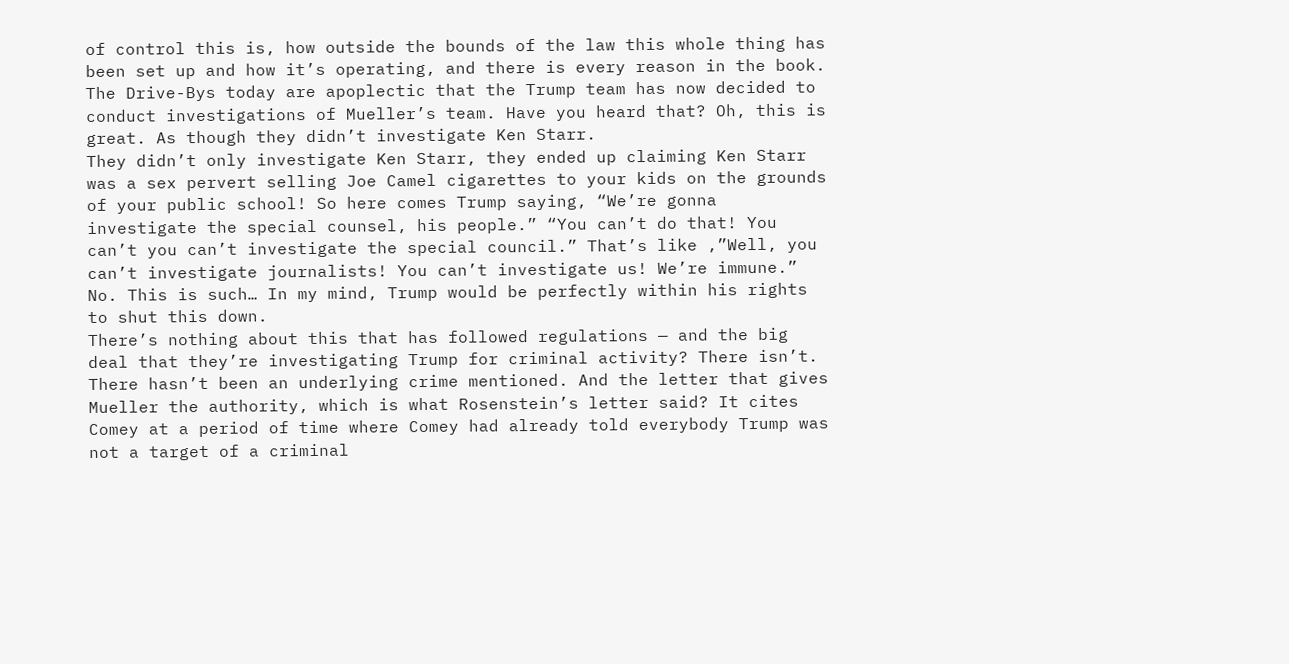of control this is, how outside the bounds of the law this whole thing has been set up and how it’s operating, and there is every reason in the book. The Drive-Bys today are apoplectic that the Trump team has now decided to conduct investigations of Mueller’s team. Have you heard that? Oh, this is great. As though they didn’t investigate Ken Starr.
They didn’t only investigate Ken Starr, they ended up claiming Ken Starr was a sex pervert selling Joe Camel cigarettes to your kids on the grounds of your public school! So here comes Trump saying, “We’re gonna investigate the special counsel, his people.” “You can’t do that! You can’t you can’t investigate the special council.” That’s like ,”Well, you can’t investigate journalists! You can’t investigate us! We’re immune.” No. This is such… In my mind, Trump would be perfectly within his rights to shut this down.
There’s nothing about this that has followed regulations — and the big deal that they’re investigating Trump for criminal activity? There isn’t. There hasn’t been an underlying crime mentioned. And the letter that gives Mueller the authority, which is what Rosenstein’s letter said? It cites Comey at a period of time where Comey had already told everybody Trump was not a target of a criminal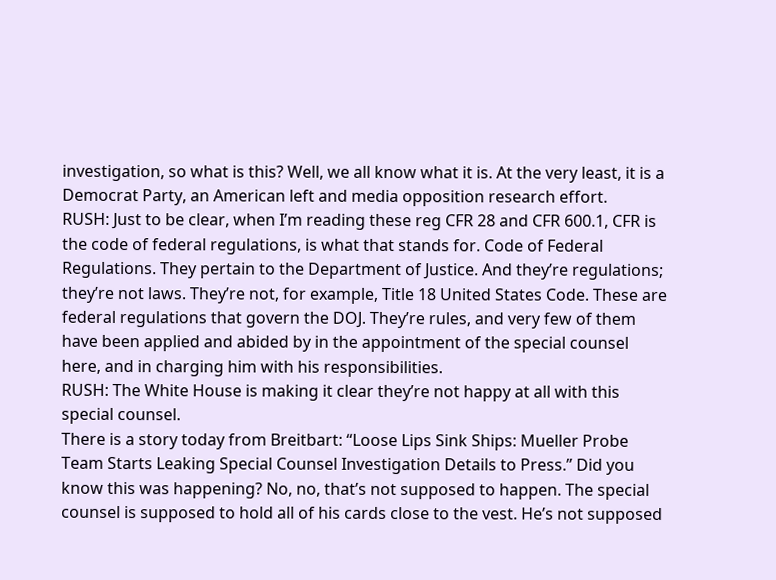investigation, so what is this? Well, we all know what it is. At the very least, it is a Democrat Party, an American left and media opposition research effort.
RUSH: Just to be clear, when I’m reading these reg CFR 28 and CFR 600.1, CFR is the code of federal regulations, is what that stands for. Code of Federal Regulations. They pertain to the Department of Justice. And they’re regulations; they’re not laws. They’re not, for example, Title 18 United States Code. These are federal regulations that govern the DOJ. They’re rules, and very few of them have been applied and abided by in the appointment of the special counsel here, and in charging him with his responsibilities.
RUSH: The White House is making it clear they’re not happy at all with this special counsel.
There is a story today from Breitbart: “Loose Lips Sink Ships: Mueller Probe Team Starts Leaking Special Counsel Investigation Details to Press.” Did you know this was happening? No, no, that’s not supposed to happen. The special counsel is supposed to hold all of his cards close to the vest. He’s not supposed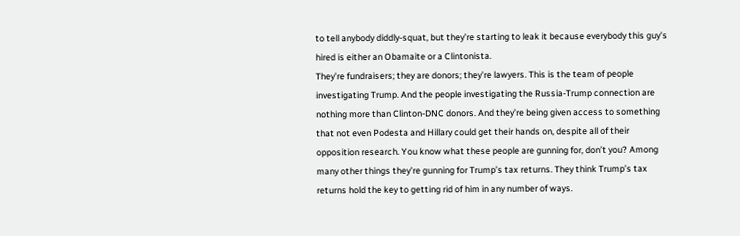to tell anybody diddly-squat, but they’re starting to leak it because everybody this guy’s hired is either an Obamaite or a Clintonista.
They’re fundraisers; they are donors; they’re lawyers. This is the team of people investigating Trump. And the people investigating the Russia-Trump connection are nothing more than Clinton-DNC donors. And they’re being given access to something that not even Podesta and Hillary could get their hands on, despite all of their opposition research. You know what these people are gunning for, don’t you? Among many other things they’re gunning for Trump’s tax returns. They think Trump’s tax returns hold the key to getting rid of him in any number of ways.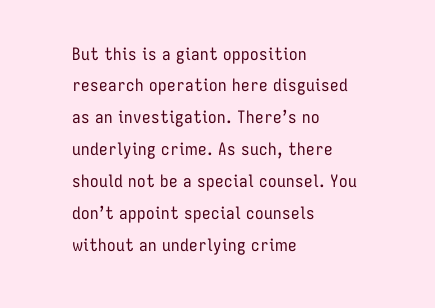But this is a giant opposition research operation here disguised as an investigation. There’s no underlying crime. As such, there should not be a special counsel. You don’t appoint special counsels without an underlying crime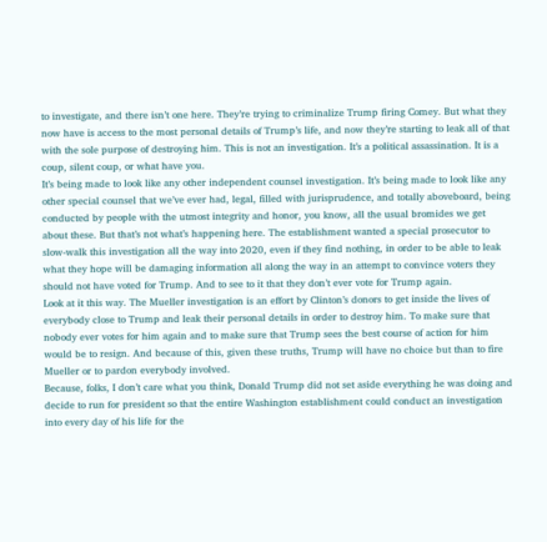to investigate, and there isn’t one here. They’re trying to criminalize Trump firing Comey. But what they now have is access to the most personal details of Trump’s life, and now they’re starting to leak all of that with the sole purpose of destroying him. This is not an investigation. It’s a political assassination. It is a coup, silent coup, or what have you.
It’s being made to look like any other independent counsel investigation. It’s being made to look like any other special counsel that we’ve ever had, legal, filled with jurisprudence, and totally aboveboard, being conducted by people with the utmost integrity and honor, you know, all the usual bromides we get about these. But that’s not what’s happening here. The establishment wanted a special prosecutor to slow-walk this investigation all the way into 2020, even if they find nothing, in order to be able to leak what they hope will be damaging information all along the way in an attempt to convince voters they should not have voted for Trump. And to see to it that they don’t ever vote for Trump again.
Look at it this way. The Mueller investigation is an effort by Clinton’s donors to get inside the lives of everybody close to Trump and leak their personal details in order to destroy him. To make sure that nobody ever votes for him again and to make sure that Trump sees the best course of action for him would be to resign. And because of this, given these truths, Trump will have no choice but than to fire Mueller or to pardon everybody involved.
Because, folks, I don’t care what you think, Donald Trump did not set aside everything he was doing and decide to run for president so that the entire Washington establishment could conduct an investigation into every day of his life for the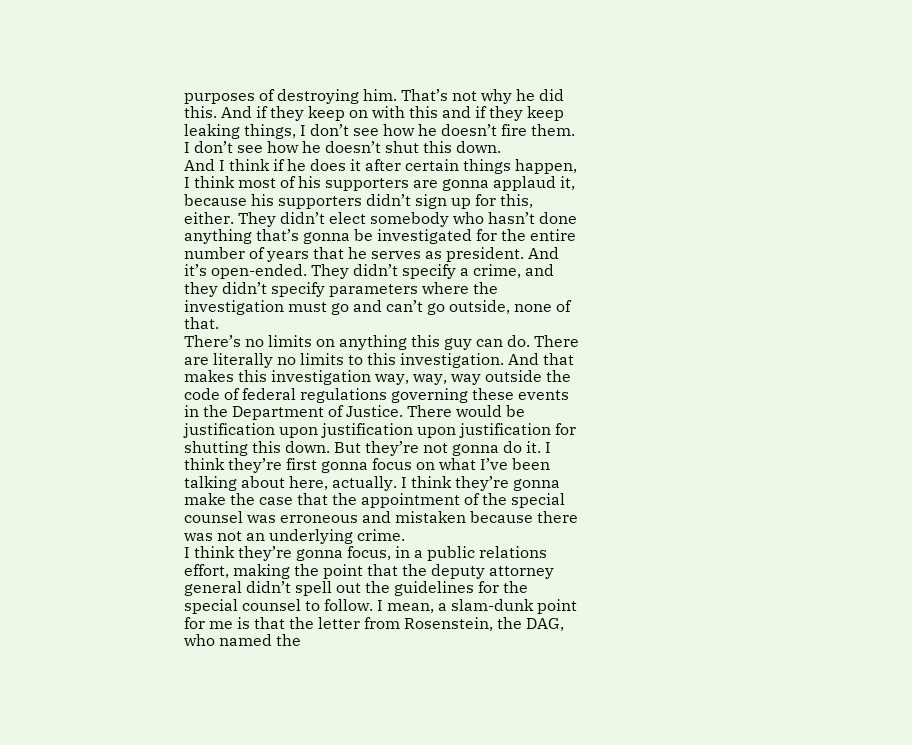purposes of destroying him. That’s not why he did this. And if they keep on with this and if they keep leaking things, I don’t see how he doesn’t fire them. I don’t see how he doesn’t shut this down.
And I think if he does it after certain things happen, I think most of his supporters are gonna applaud it, because his supporters didn’t sign up for this, either. They didn’t elect somebody who hasn’t done anything that’s gonna be investigated for the entire number of years that he serves as president. And it’s open-ended. They didn’t specify a crime, and they didn’t specify parameters where the investigation must go and can’t go outside, none of that.
There’s no limits on anything this guy can do. There are literally no limits to this investigation. And that makes this investigation way, way, way outside the code of federal regulations governing these events in the Department of Justice. There would be justification upon justification upon justification for shutting this down. But they’re not gonna do it. I think they’re first gonna focus on what I’ve been talking about here, actually. I think they’re gonna make the case that the appointment of the special counsel was erroneous and mistaken because there was not an underlying crime.
I think they’re gonna focus, in a public relations effort, making the point that the deputy attorney general didn’t spell out the guidelines for the special counsel to follow. I mean, a slam-dunk point for me is that the letter from Rosenstein, the DAG, who named the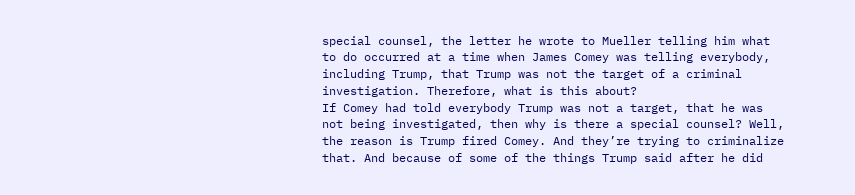special counsel, the letter he wrote to Mueller telling him what to do occurred at a time when James Comey was telling everybody, including Trump, that Trump was not the target of a criminal investigation. Therefore, what is this about?
If Comey had told everybody Trump was not a target, that he was not being investigated, then why is there a special counsel? Well, the reason is Trump fired Comey. And they’re trying to criminalize that. And because of some of the things Trump said after he did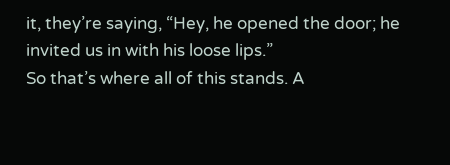it, they’re saying, “Hey, he opened the door; he invited us in with his loose lips.”
So that’s where all of this stands. A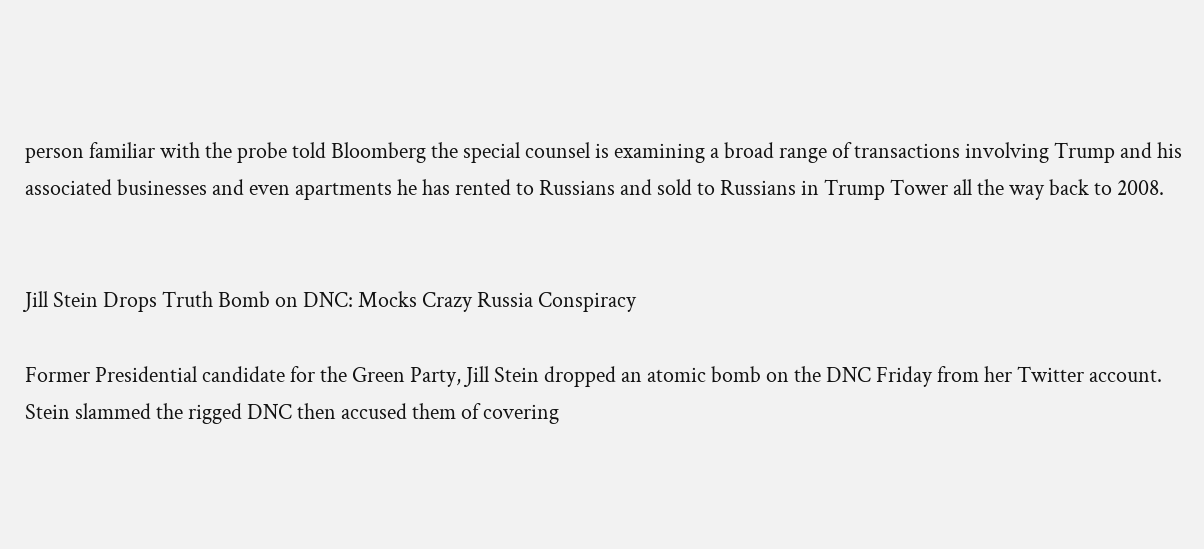person familiar with the probe told Bloomberg the special counsel is examining a broad range of transactions involving Trump and his associated businesses and even apartments he has rented to Russians and sold to Russians in Trump Tower all the way back to 2008.


Jill Stein Drops Truth Bomb on DNC: Mocks Crazy Russia Conspiracy

Former Presidential candidate for the Green Party, Jill Stein dropped an atomic bomb on the DNC Friday from her Twitter account. Stein slammed the rigged DNC then accused them of covering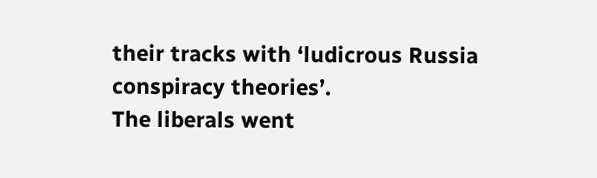their tracks with ‘ludicrous Russia conspiracy theories’.
The liberals went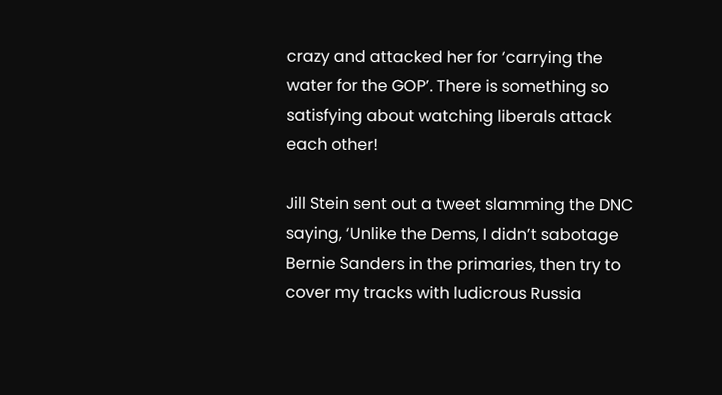crazy and attacked her for ‘carrying the water for the GOP’. There is something so satisfying about watching liberals attack each other!

Jill Stein sent out a tweet slamming the DNC saying, ‘Unlike the Dems, I didn’t sabotage Bernie Sanders in the primaries, then try to cover my tracks with ludicrous Russia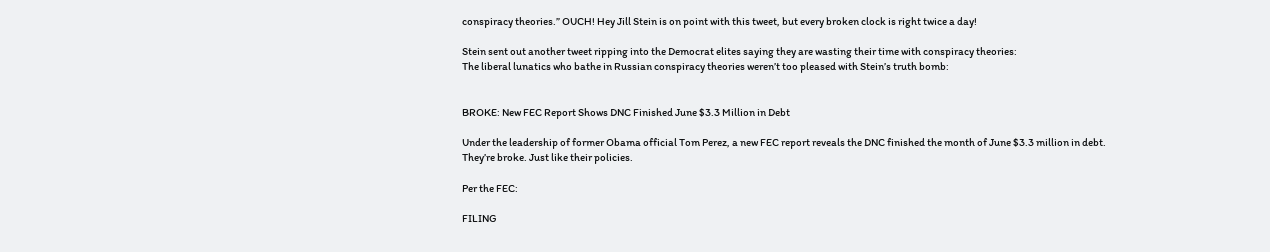conspiracy theories.” OUCH! Hey Jill Stein is on point with this tweet, but every broken clock is right twice a day!

Stein sent out another tweet ripping into the Democrat elites saying they are wasting their time with conspiracy theories:
The liberal lunatics who bathe in Russian conspiracy theories weren’t too pleased with Stein’s truth bomb:


BROKE: New FEC Report Shows DNC Finished June $3.3 Million in Debt

Under the leadership of former Obama official Tom Perez, a new FEC report reveals the DNC finished the month of June $3.3 million in debt.
They’re broke. Just like their policies.

Per the FEC:

FILING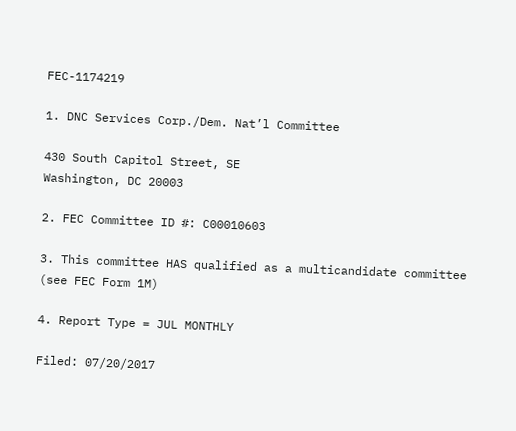FEC-1174219

1. DNC Services Corp./Dem. Nat’l Committee

430 South Capitol Street, SE
Washington, DC 20003

2. FEC Committee ID #: C00010603

3. This committee HAS qualified as a multicandidate committee (see FEC Form 1M)

4. Report Type = JUL MONTHLY

Filed: 07/20/2017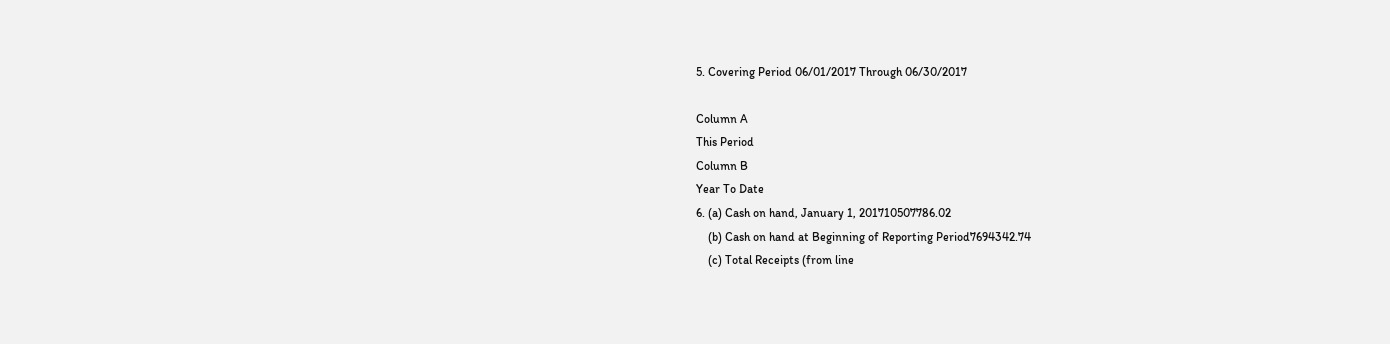5. Covering Period 06/01/2017 Through 06/30/2017

Column A
This Period
Column B
Year To Date
6. (a) Cash on hand, January 1, 201710507786.02
    (b) Cash on hand at Beginning of Reporting Period7694342.74
    (c) Total Receipts (from line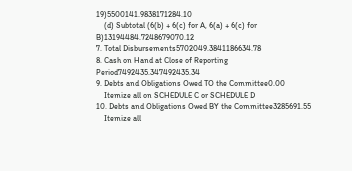19)5500141.9838171284.10
    (d) Subtotal (6(b) + 6(c) for A, 6(a) + 6(c) for B)13194484.7248679070.12
7. Total Disbursements5702049.3841186634.78
8. Cash on Hand at Close of Reporting Period7492435.347492435.34
9. Debts and Obligations Owed TO the Committee0.00
    Itemize all on SCHEDULE C or SCHEDULE D
10. Debts and Obligations Owed BY the Committee3285691.55
    Itemize all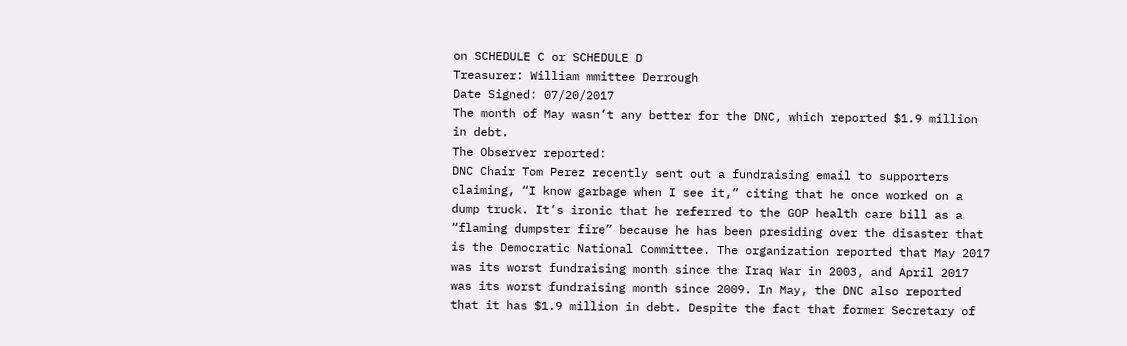on SCHEDULE C or SCHEDULE D
Treasurer: William mmittee Derrough
Date Signed: 07/20/2017
The month of May wasn’t any better for the DNC, which reported $1.9 million in debt.
The Observer reported:
DNC Chair Tom Perez recently sent out a fundraising email to supporters claiming, “I know garbage when I see it,” citing that he once worked on a dump truck. It’s ironic that he referred to the GOP health care bill as a “flaming dumpster fire” because he has been presiding over the disaster that is the Democratic National Committee. The organization reported that May 2017 was its worst fundraising month since the Iraq War in 2003, and April 2017 was its worst fundraising month since 2009. In May, the DNC also reported that it has $1.9 million in debt. Despite the fact that former Secretary of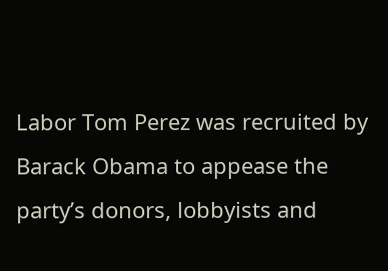Labor Tom Perez was recruited by Barack Obama to appease the party’s donors, lobbyists and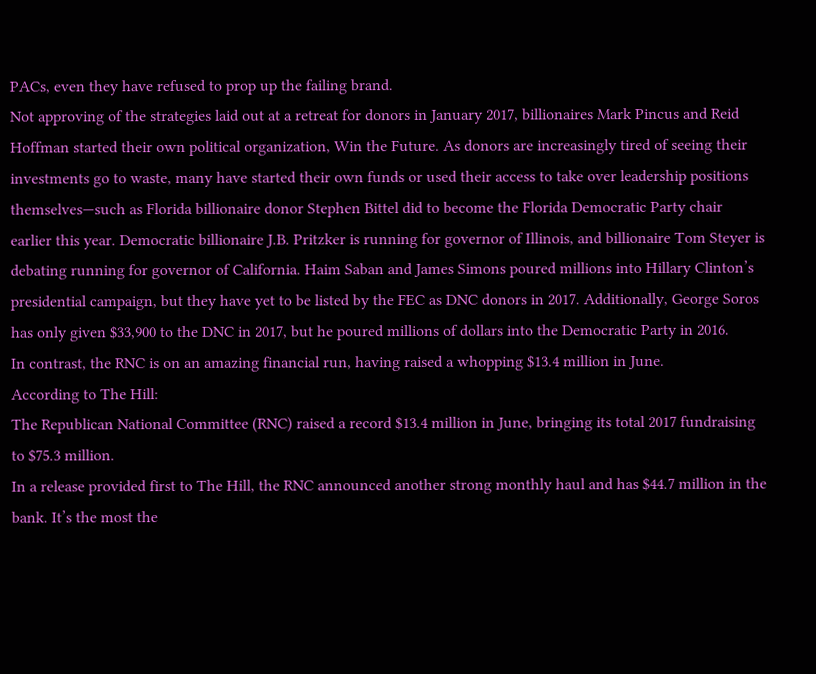PACs, even they have refused to prop up the failing brand.
Not approving of the strategies laid out at a retreat for donors in January 2017, billionaires Mark Pincus and Reid Hoffman started their own political organization, Win the Future. As donors are increasingly tired of seeing their investments go to waste, many have started their own funds or used their access to take over leadership positions themselves—such as Florida billionaire donor Stephen Bittel did to become the Florida Democratic Party chair earlier this year. Democratic billionaire J.B. Pritzker is running for governor of Illinois, and billionaire Tom Steyer is debating running for governor of California. Haim Saban and James Simons poured millions into Hillary Clinton’s presidential campaign, but they have yet to be listed by the FEC as DNC donors in 2017. Additionally, George Soros has only given $33,900 to the DNC in 2017, but he poured millions of dollars into the Democratic Party in 2016.
In contrast, the RNC is on an amazing financial run, having raised a whopping $13.4 million in June.
According to The Hill:
The Republican National Committee (RNC) raised a record $13.4 million in June, bringing its total 2017 fundraising to $75.3 million.
In a release provided first to The Hill, the RNC announced another strong monthly haul and has $44.7 million in the bank. It’s the most the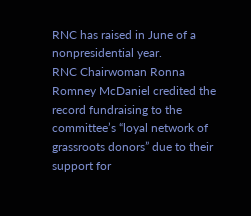RNC has raised in June of a nonpresidential year.
RNC Chairwoman Ronna Romney McDaniel credited the record fundraising to the committee’s “loyal network of grassroots donors” due to their support for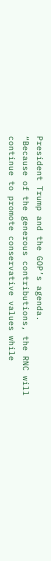President Trump and the GOP’s agenda.
“Because of the generous contributions, the RNC will continue to promote conservative values while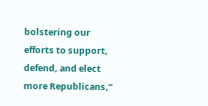bolstering our efforts to support, defend, and elect more Republicans,”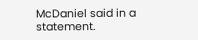McDaniel said in a statement.